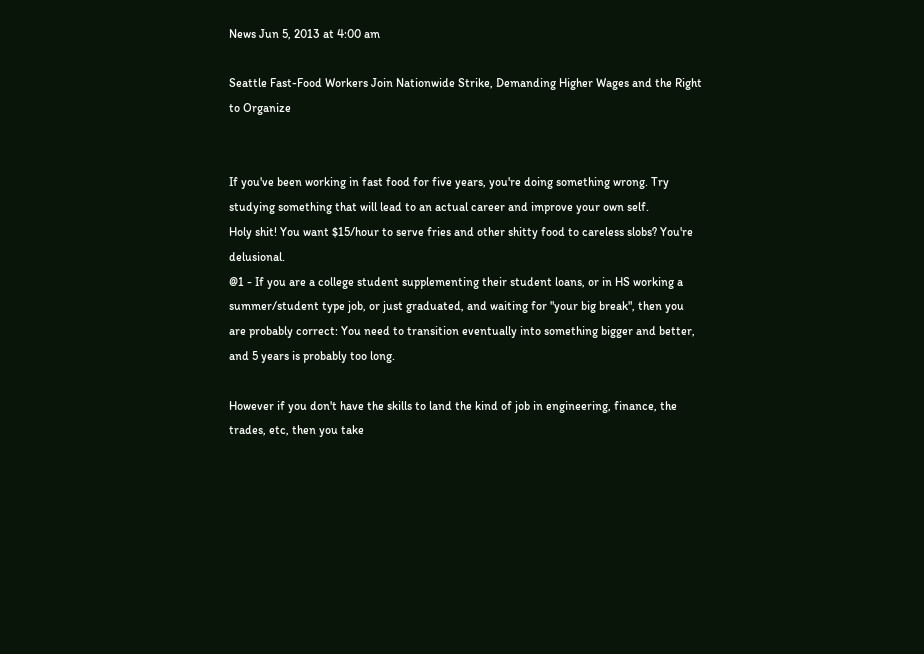News Jun 5, 2013 at 4:00 am

Seattle Fast-Food Workers Join Nationwide Strike, Demanding Higher Wages and the Right to Organize


If you've been working in fast food for five years, you're doing something wrong. Try studying something that will lead to an actual career and improve your own self.
Holy shit! You want $15/hour to serve fries and other shitty food to careless slobs? You're delusional.
@1 - If you are a college student supplementing their student loans, or in HS working a summer/student type job, or just graduated, and waiting for "your big break", then you are probably correct: You need to transition eventually into something bigger and better, and 5 years is probably too long.

However if you don't have the skills to land the kind of job in engineering, finance, the trades, etc, then you take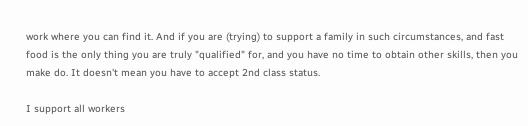work where you can find it. And if you are (trying) to support a family in such circumstances, and fast food is the only thing you are truly "qualified" for, and you have no time to obtain other skills, then you make do. It doesn't mean you have to accept 2nd class status.

I support all workers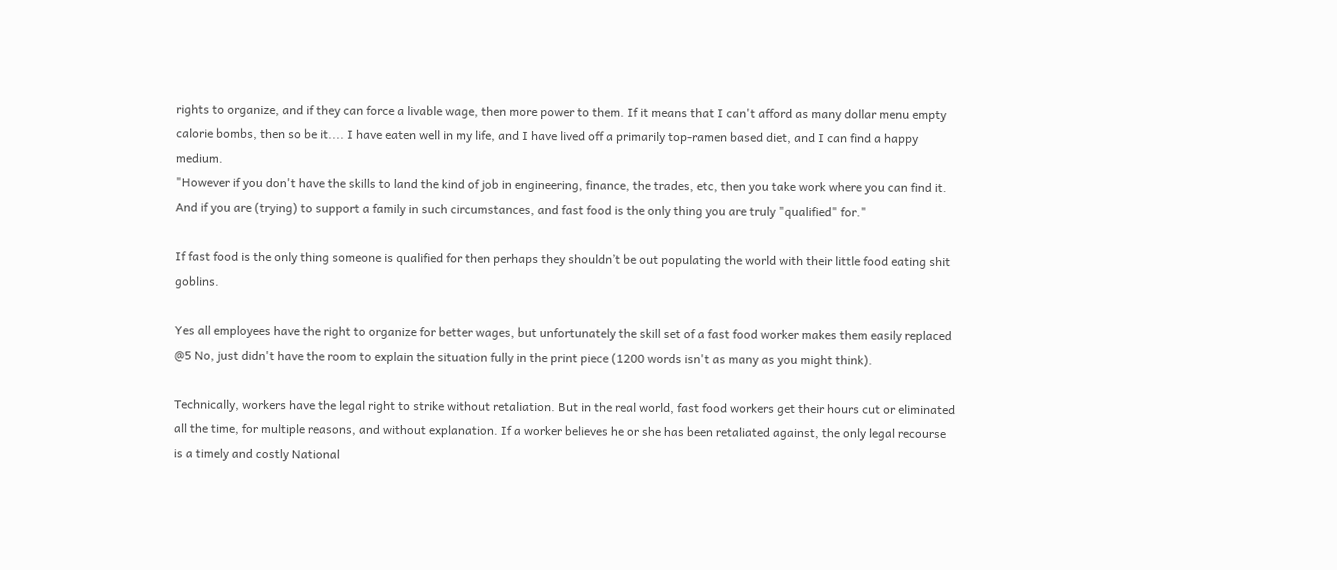rights to organize, and if they can force a livable wage, then more power to them. If it means that I can't afford as many dollar menu empty calorie bombs, then so be it.... I have eaten well in my life, and I have lived off a primarily top-ramen based diet, and I can find a happy medium.
"However if you don't have the skills to land the kind of job in engineering, finance, the trades, etc, then you take work where you can find it. And if you are (trying) to support a family in such circumstances, and fast food is the only thing you are truly "qualified" for."

If fast food is the only thing someone is qualified for then perhaps they shouldn’t be out populating the world with their little food eating shit goblins.

Yes all employees have the right to organize for better wages, but unfortunately the skill set of a fast food worker makes them easily replaced
@5 No, just didn't have the room to explain the situation fully in the print piece (1200 words isn't as many as you might think).

Technically, workers have the legal right to strike without retaliation. But in the real world, fast food workers get their hours cut or eliminated all the time, for multiple reasons, and without explanation. If a worker believes he or she has been retaliated against, the only legal recourse is a timely and costly National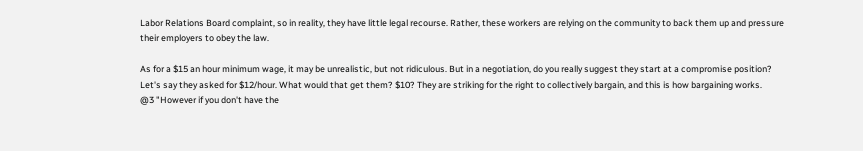Labor Relations Board complaint, so in reality, they have little legal recourse. Rather, these workers are relying on the community to back them up and pressure their employers to obey the law.

As for a $15 an hour minimum wage, it may be unrealistic, but not ridiculous. But in a negotiation, do you really suggest they start at a compromise position? Let's say they asked for $12/hour. What would that get them? $10? They are striking for the right to collectively bargain, and this is how bargaining works.
@3 "However if you don't have the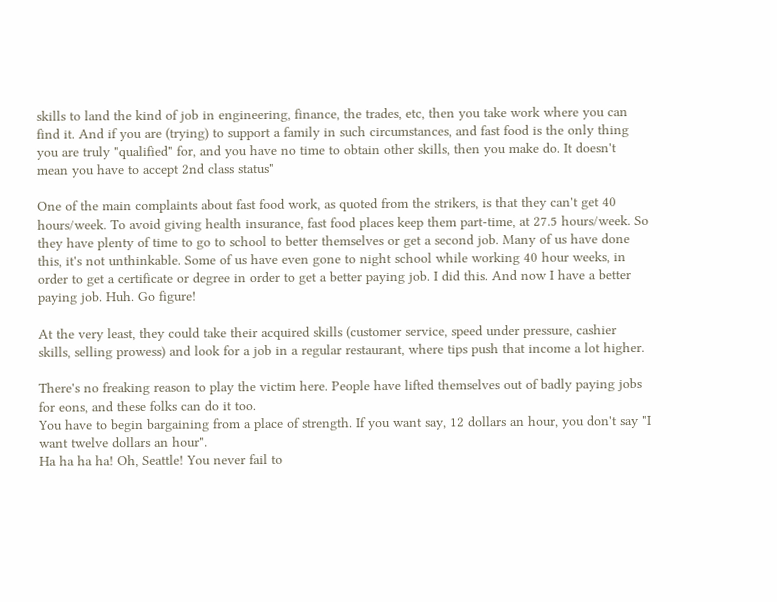skills to land the kind of job in engineering, finance, the trades, etc, then you take work where you can find it. And if you are (trying) to support a family in such circumstances, and fast food is the only thing you are truly "qualified" for, and you have no time to obtain other skills, then you make do. It doesn't mean you have to accept 2nd class status"

One of the main complaints about fast food work, as quoted from the strikers, is that they can't get 40 hours/week. To avoid giving health insurance, fast food places keep them part-time, at 27.5 hours/week. So they have plenty of time to go to school to better themselves or get a second job. Many of us have done this, it's not unthinkable. Some of us have even gone to night school while working 40 hour weeks, in order to get a certificate or degree in order to get a better paying job. I did this. And now I have a better paying job. Huh. Go figure!

At the very least, they could take their acquired skills (customer service, speed under pressure, cashier skills, selling prowess) and look for a job in a regular restaurant, where tips push that income a lot higher.

There's no freaking reason to play the victim here. People have lifted themselves out of badly paying jobs for eons, and these folks can do it too.
You have to begin bargaining from a place of strength. If you want say, 12 dollars an hour, you don't say "I want twelve dollars an hour".
Ha ha ha ha! Oh, Seattle! You never fail to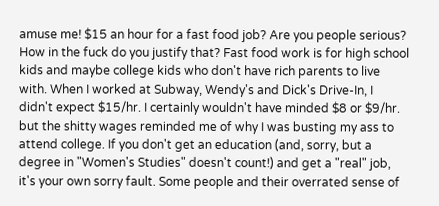amuse me! $15 an hour for a fast food job? Are you people serious? How in the fuck do you justify that? Fast food work is for high school kids and maybe college kids who don't have rich parents to live with. When I worked at Subway, Wendy's and Dick's Drive-In, I didn't expect $15/hr. I certainly wouldn't have minded $8 or $9/hr. but the shitty wages reminded me of why I was busting my ass to attend college. If you don't get an education (and, sorry, but a degree in "Women's Studies" doesn't count!) and get a "real" job, it's your own sorry fault. Some people and their overrated sense of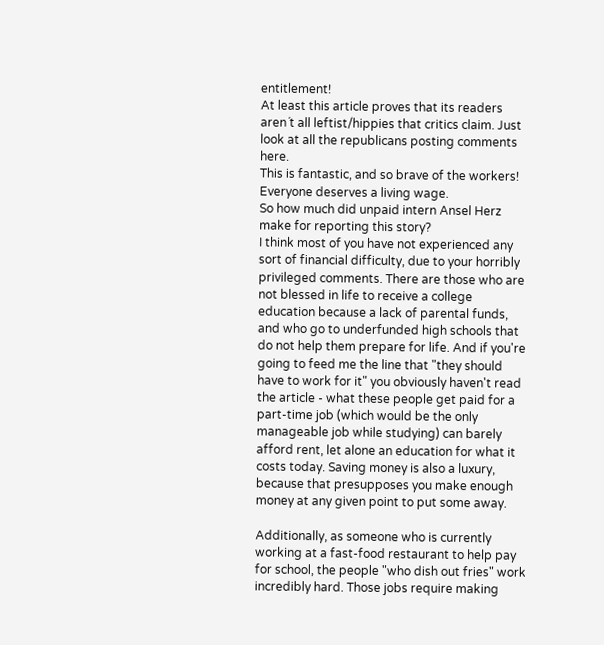entitlement!
At least this article proves that its readers aren´t all leftist/hippies that critics claim. Just look at all the republicans posting comments here.
This is fantastic, and so brave of the workers! Everyone deserves a living wage.
So how much did unpaid intern Ansel Herz make for reporting this story?
I think most of you have not experienced any sort of financial difficulty, due to your horribly privileged comments. There are those who are not blessed in life to receive a college education because a lack of parental funds, and who go to underfunded high schools that do not help them prepare for life. And if you're going to feed me the line that "they should have to work for it" you obviously haven't read the article - what these people get paid for a part-time job (which would be the only manageable job while studying) can barely afford rent, let alone an education for what it costs today. Saving money is also a luxury, because that presupposes you make enough money at any given point to put some away.

Additionally, as someone who is currently working at a fast-food restaurant to help pay for school, the people "who dish out fries" work incredibly hard. Those jobs require making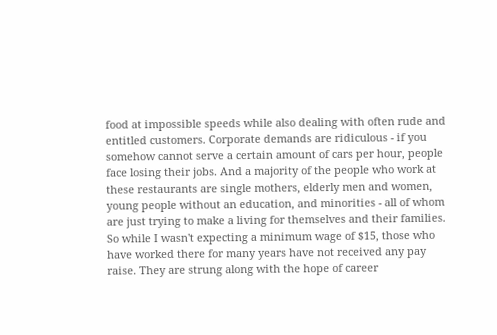food at impossible speeds while also dealing with often rude and entitled customers. Corporate demands are ridiculous - if you somehow cannot serve a certain amount of cars per hour, people face losing their jobs. And a majority of the people who work at these restaurants are single mothers, elderly men and women, young people without an education, and minorities - all of whom are just trying to make a living for themselves and their families. So while I wasn't expecting a minimum wage of $15, those who have worked there for many years have not received any pay raise. They are strung along with the hope of career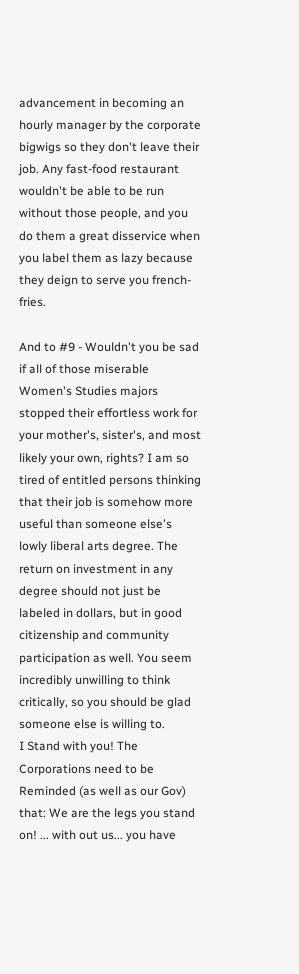advancement in becoming an hourly manager by the corporate bigwigs so they don't leave their job. Any fast-food restaurant wouldn't be able to be run without those people, and you do them a great disservice when you label them as lazy because they deign to serve you french-fries.

And to #9 - Wouldn't you be sad if all of those miserable Women's Studies majors stopped their effortless work for your mother's, sister's, and most likely your own, rights? I am so tired of entitled persons thinking that their job is somehow more useful than someone else's lowly liberal arts degree. The return on investment in any degree should not just be labeled in dollars, but in good citizenship and community participation as well. You seem incredibly unwilling to think critically, so you should be glad someone else is willing to.
I Stand with you! The Corporations need to be Reminded (as well as our Gov) that: We are the legs you stand on! ... with out us... you have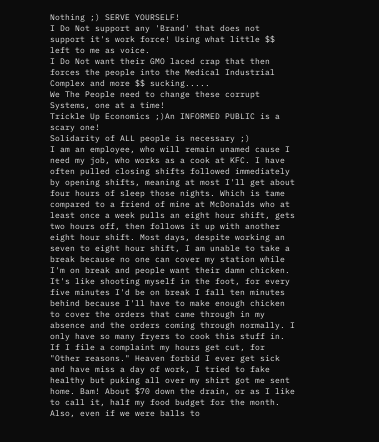Nothing ;) SERVE YOURSELF!
I Do Not support any 'Brand' that does not support it's work force! Using what little $$ left to me as voice.
I Do Not want their GMO laced crap that then forces the people into the Medical Industrial Complex and more $$ sucking.....
We The People need to change these corrupt Systems, one at a time!
Trickle Up Economics ;)An INFORMED PUBLIC is a scary one!
Solidarity of ALL people is necessary ;)
I am an employee, who will remain unamed cause I need my job, who works as a cook at KFC. I have often pulled closing shifts followed immediately by opening shifts, meaning at most I'll get about four hours of sleep those nights. Which is tame compared to a friend of mine at McDonalds who at least once a week pulls an eight hour shift, gets two hours off, then follows it up with another eight hour shift. Most days, despite working an seven to eight hour shift, I am unable to take a break because no one can cover my station while I'm on break and people want their damn chicken.
It's like shooting myself in the foot, for every five minutes I'd be on break I fall ten minutes behind because I'll have to make enough chicken to cover the orders that came through in my absence and the orders coming through normally. I only have so many fryers to cook this stuff in. If I file a complaint my hours get cut, for "Other reasons." Heaven forbid I ever get sick and have miss a day of work, I tried to fake healthy but puking all over my shirt got me sent home. Bam! About $70 down the drain, or as I like to call it, half my food budget for the month.
Also, even if we were balls to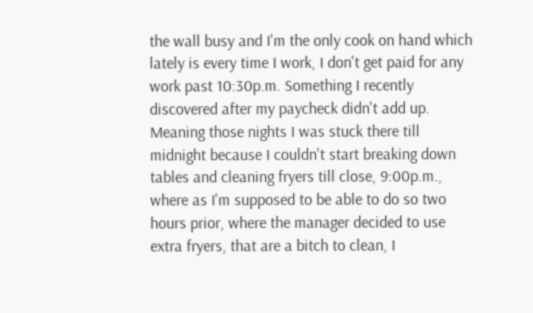the wall busy and I'm the only cook on hand which lately is every time I work, I don't get paid for any work past 10:30p.m. Something I recently discovered after my paycheck didn't add up. Meaning those nights I was stuck there till midnight because I couldn't start breaking down tables and cleaning fryers till close, 9:00p.m., where as I'm supposed to be able to do so two hours prior, where the manager decided to use extra fryers, that are a bitch to clean, I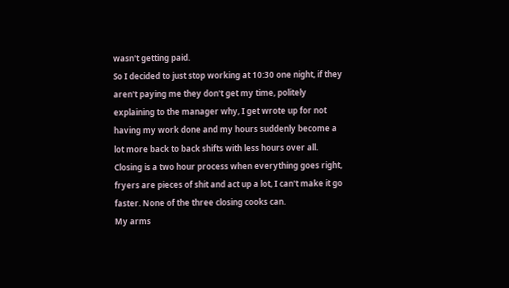wasn't getting paid.
So I decided to just stop working at 10:30 one night, if they aren't paying me they don't get my time, politely explaining to the manager why, I get wrote up for not having my work done and my hours suddenly become a lot more back to back shifts with less hours over all. Closing is a two hour process when everything goes right, fryers are pieces of shit and act up a lot, I can't make it go faster. None of the three closing cooks can.
My arms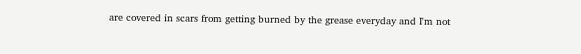are covered in scars from getting burned by the grease everyday and I'm not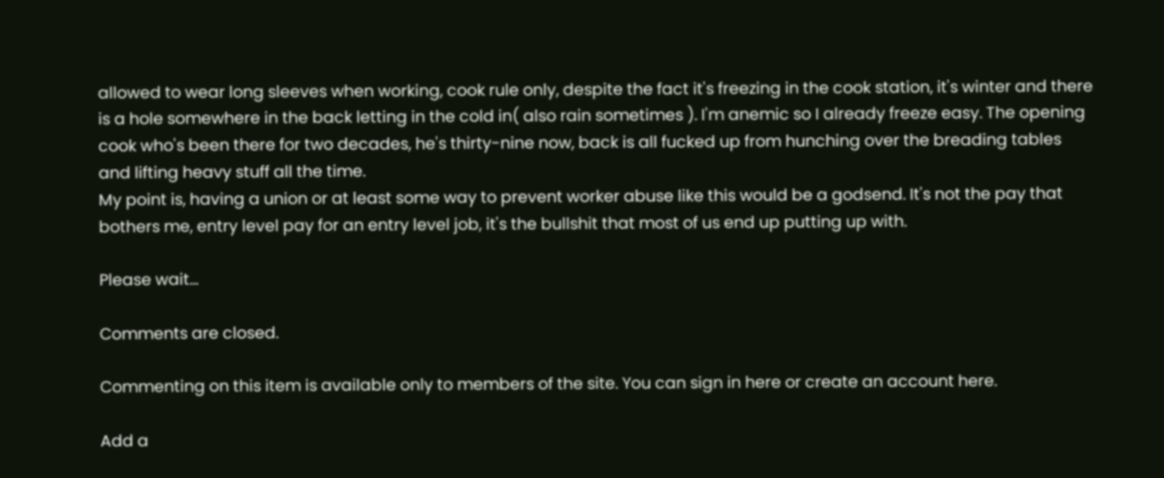allowed to wear long sleeves when working, cook rule only, despite the fact it's freezing in the cook station, it's winter and there is a hole somewhere in the back letting in the cold in( also rain sometimes ). I'm anemic so I already freeze easy. The opening cook who's been there for two decades, he's thirty-nine now, back is all fucked up from hunching over the breading tables and lifting heavy stuff all the time.
My point is, having a union or at least some way to prevent worker abuse like this would be a godsend. It's not the pay that bothers me, entry level pay for an entry level job, it's the bullshit that most of us end up putting up with.

Please wait...

Comments are closed.

Commenting on this item is available only to members of the site. You can sign in here or create an account here.

Add a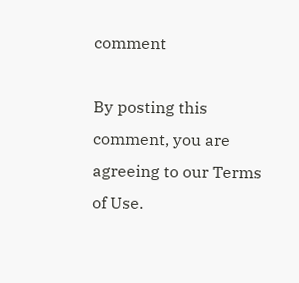comment

By posting this comment, you are agreeing to our Terms of Use.